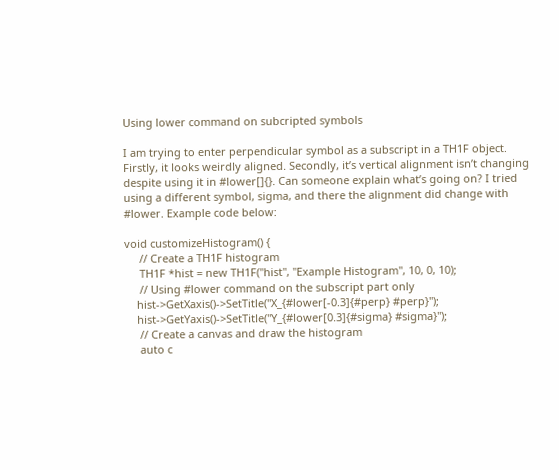Using lower command on subcripted symbols

I am trying to enter perpendicular symbol as a subscript in a TH1F object. Firstly, it looks weirdly aligned. Secondly, it’s vertical alignment isn’t changing despite using it in #lower[]{}. Can someone explain what’s going on? I tried using a different symbol, sigma, and there the alignment did change with #lower. Example code below:

void customizeHistogram() {
     // Create a TH1F histogram
     TH1F *hist = new TH1F("hist", "Example Histogram", 10, 0, 10);
     // Using #lower command on the subscript part only
    hist->GetXaxis()->SetTitle("X_{#lower[-0.3]{#perp} #perp}");
    hist->GetYaxis()->SetTitle("Y_{#lower[0.3]{#sigma} #sigma}");
     // Create a canvas and draw the histogram
     auto c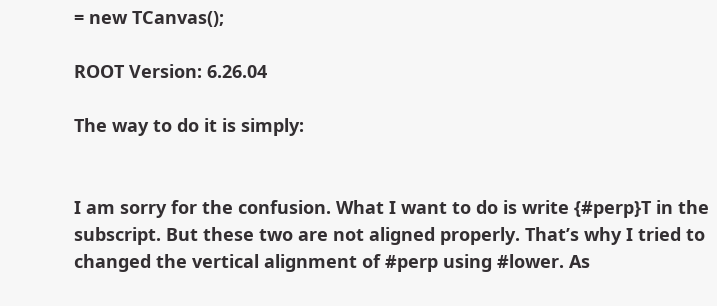= new TCanvas();

ROOT Version: 6.26.04

The way to do it is simply:


I am sorry for the confusion. What I want to do is write {#perp}T in the subscript. But these two are not aligned properly. That’s why I tried to changed the vertical alignment of #perp using #lower. As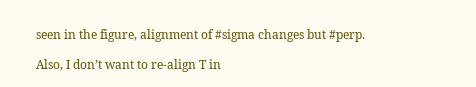seen in the figure, alignment of #sigma changes but #perp.

Also, I don’t want to re-align T in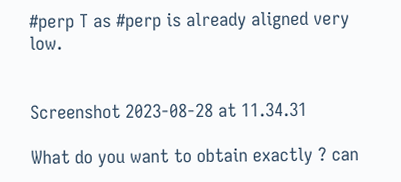#perp T as #perp is already aligned very low.


Screenshot 2023-08-28 at 11.34.31

What do you want to obtain exactly ? can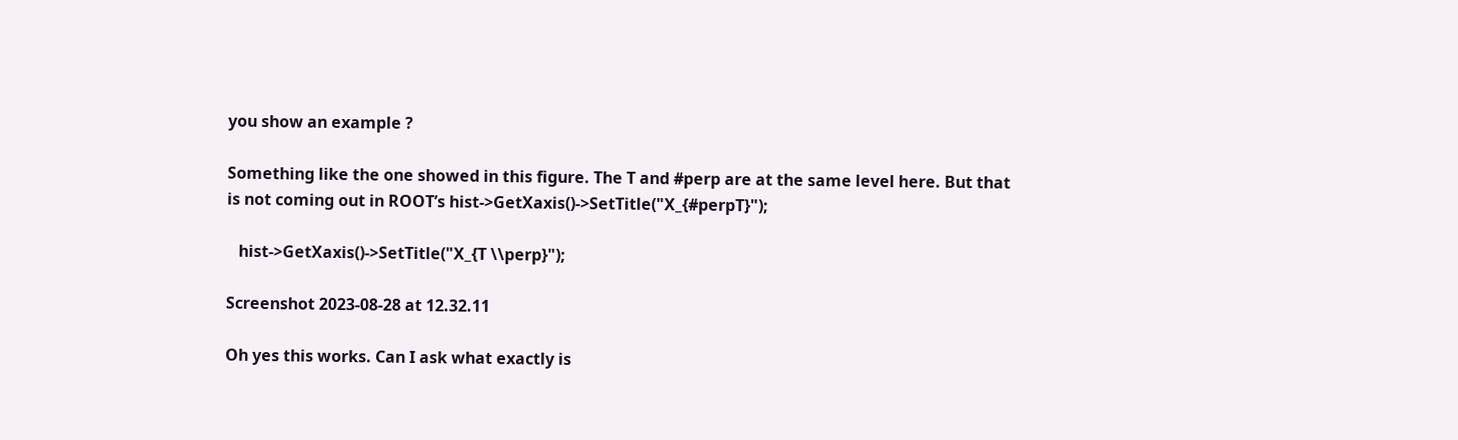you show an example ?

Something like the one showed in this figure. The T and #perp are at the same level here. But that is not coming out in ROOT’s hist->GetXaxis()->SetTitle("X_{#perpT}");

   hist->GetXaxis()->SetTitle("X_{T \\perp}");

Screenshot 2023-08-28 at 12.32.11

Oh yes this works. Can I ask what exactly is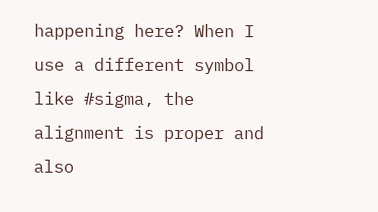happening here? When I use a different symbol like #sigma, the alignment is proper and also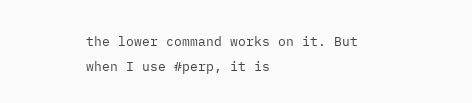the lower command works on it. But when I use #perp, it is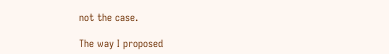not the case.

The way I proposed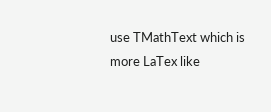use TMathText which is more LaTex like